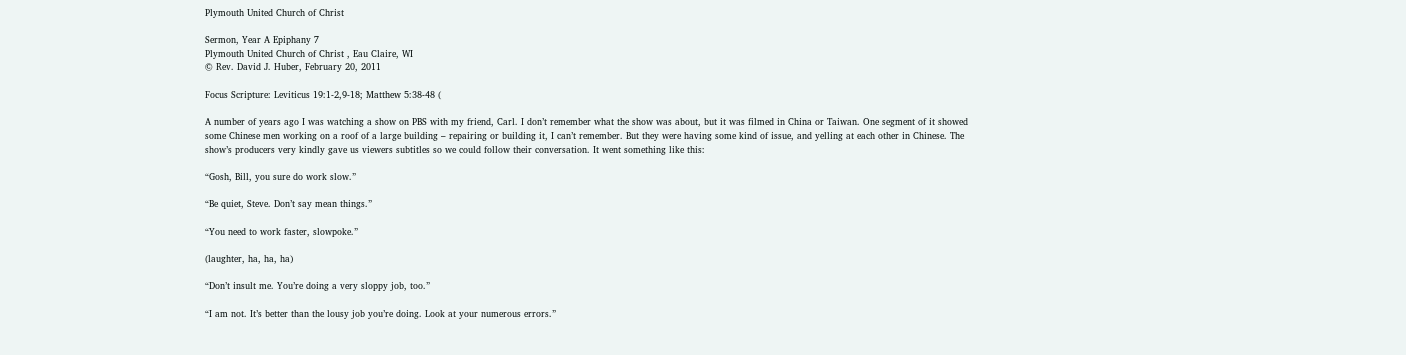Plymouth United Church of Christ

Sermon, Year A Epiphany 7
Plymouth United Church of Christ , Eau Claire, WI
© Rev. David J. Huber, February 20, 2011

Focus Scripture: Leviticus 19:1-2,9-18; Matthew 5:38-48 (

A number of years ago I was watching a show on PBS with my friend, Carl. I don’t remember what the show was about, but it was filmed in China or Taiwan. One segment of it showed some Chinese men working on a roof of a large building – repairing or building it, I can’t remember. But they were having some kind of issue, and yelling at each other in Chinese. The show’s producers very kindly gave us viewers subtitles so we could follow their conversation. It went something like this:

“Gosh, Bill, you sure do work slow.”

“Be quiet, Steve. Don’t say mean things.”

“You need to work faster, slowpoke.”

(laughter, ha, ha, ha)

“Don’t insult me. You’re doing a very sloppy job, too.”

“I am not. It’s better than the lousy job you’re doing. Look at your numerous errors.”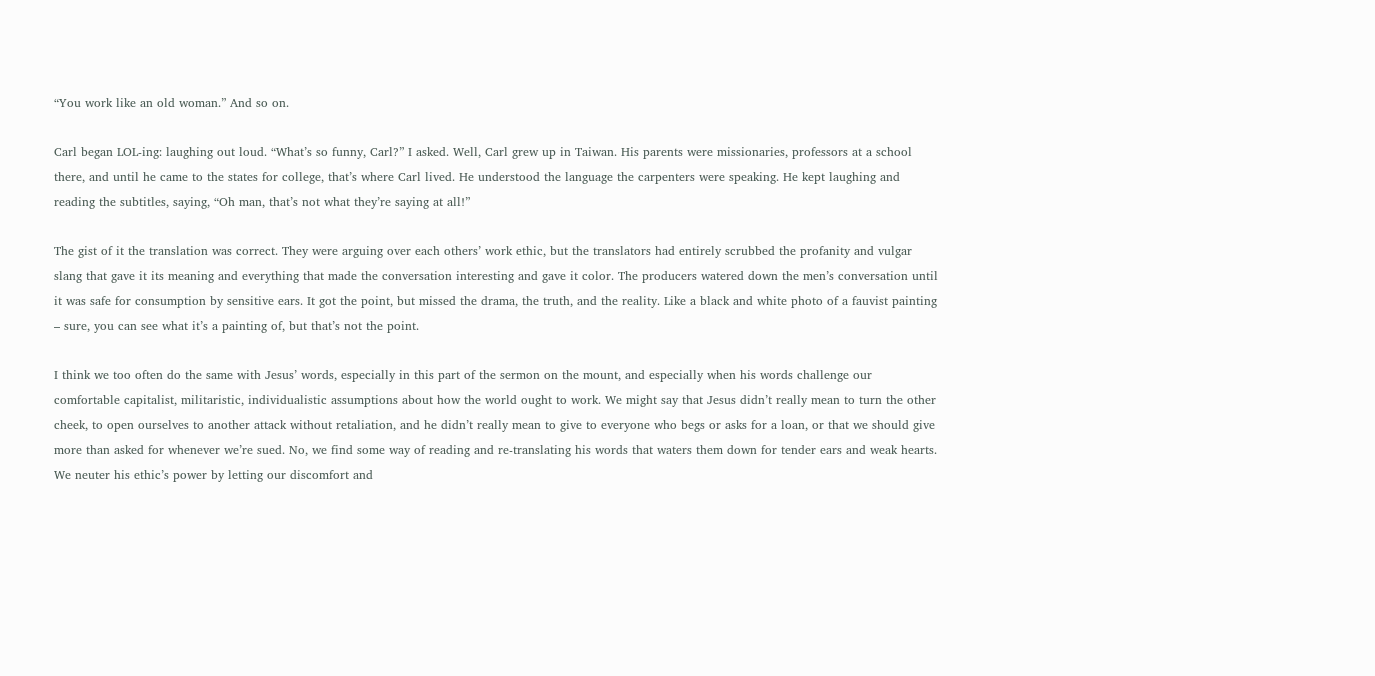“You work like an old woman.” And so on.

Carl began LOL-ing: laughing out loud. “What’s so funny, Carl?” I asked. Well, Carl grew up in Taiwan. His parents were missionaries, professors at a school there, and until he came to the states for college, that’s where Carl lived. He understood the language the carpenters were speaking. He kept laughing and reading the subtitles, saying, “Oh man, that’s not what they’re saying at all!”

The gist of it the translation was correct. They were arguing over each others’ work ethic, but the translators had entirely scrubbed the profanity and vulgar slang that gave it its meaning and everything that made the conversation interesting and gave it color. The producers watered down the men’s conversation until it was safe for consumption by sensitive ears. It got the point, but missed the drama, the truth, and the reality. Like a black and white photo of a fauvist painting – sure, you can see what it’s a painting of, but that’s not the point.

I think we too often do the same with Jesus’ words, especially in this part of the sermon on the mount, and especially when his words challenge our comfortable capitalist, militaristic, individualistic assumptions about how the world ought to work. We might say that Jesus didn’t really mean to turn the other cheek, to open ourselves to another attack without retaliation, and he didn’t really mean to give to everyone who begs or asks for a loan, or that we should give more than asked for whenever we’re sued. No, we find some way of reading and re-translating his words that waters them down for tender ears and weak hearts. We neuter his ethic’s power by letting our discomfort and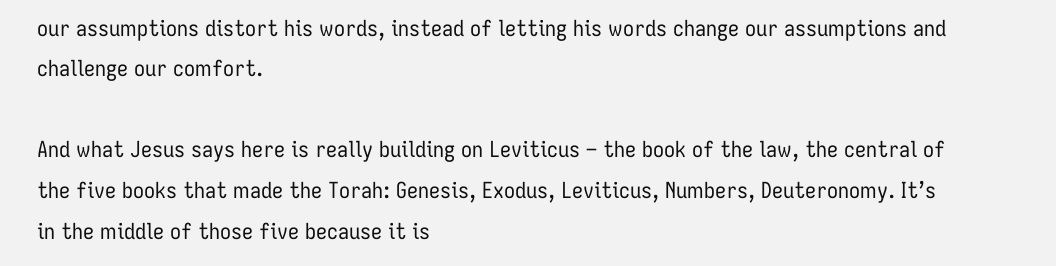our assumptions distort his words, instead of letting his words change our assumptions and challenge our comfort.

And what Jesus says here is really building on Leviticus – the book of the law, the central of the five books that made the Torah: Genesis, Exodus, Leviticus, Numbers, Deuteronomy. It’s in the middle of those five because it is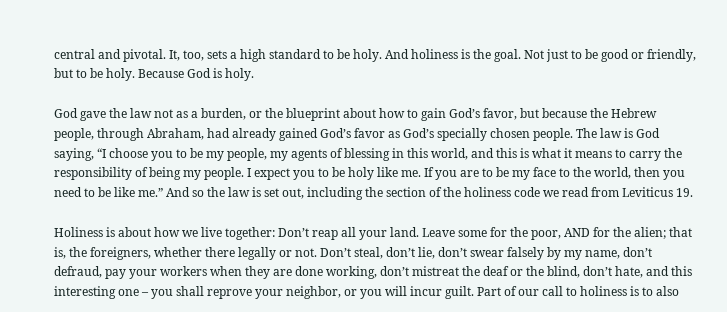central and pivotal. It, too, sets a high standard to be holy. And holiness is the goal. Not just to be good or friendly, but to be holy. Because God is holy.

God gave the law not as a burden, or the blueprint about how to gain God’s favor, but because the Hebrew people, through Abraham, had already gained God’s favor as God’s specially chosen people. The law is God saying, “I choose you to be my people, my agents of blessing in this world, and this is what it means to carry the responsibility of being my people. I expect you to be holy like me. If you are to be my face to the world, then you need to be like me.” And so the law is set out, including the section of the holiness code we read from Leviticus 19.

Holiness is about how we live together: Don’t reap all your land. Leave some for the poor, AND for the alien; that is, the foreigners, whether there legally or not. Don’t steal, don’t lie, don’t swear falsely by my name, don’t defraud, pay your workers when they are done working, don’t mistreat the deaf or the blind, don’t hate, and this interesting one – you shall reprove your neighbor, or you will incur guilt. Part of our call to holiness is to also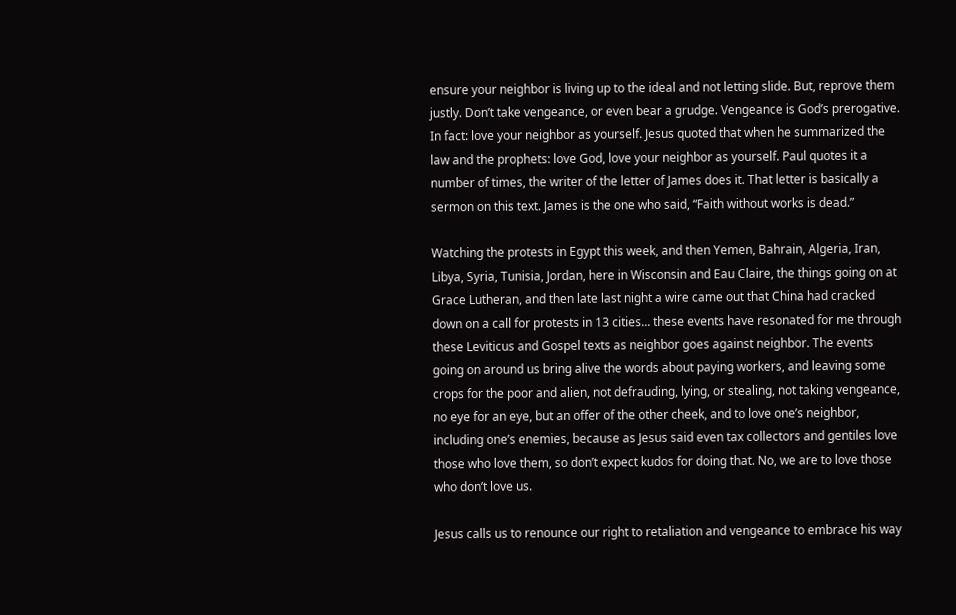ensure your neighbor is living up to the ideal and not letting slide. But, reprove them justly. Don’t take vengeance, or even bear a grudge. Vengeance is God’s prerogative. In fact: love your neighbor as yourself. Jesus quoted that when he summarized the law and the prophets: love God, love your neighbor as yourself. Paul quotes it a number of times, the writer of the letter of James does it. That letter is basically a sermon on this text. James is the one who said, “Faith without works is dead.”

Watching the protests in Egypt this week, and then Yemen, Bahrain, Algeria, Iran, Libya, Syria, Tunisia, Jordan, here in Wisconsin and Eau Claire, the things going on at Grace Lutheran, and then late last night a wire came out that China had cracked down on a call for protests in 13 cities... these events have resonated for me through these Leviticus and Gospel texts as neighbor goes against neighbor. The events going on around us bring alive the words about paying workers, and leaving some crops for the poor and alien, not defrauding, lying, or stealing, not taking vengeance, no eye for an eye, but an offer of the other cheek, and to love one’s neighbor, including one’s enemies, because as Jesus said even tax collectors and gentiles love those who love them, so don’t expect kudos for doing that. No, we are to love those who don’t love us.

Jesus calls us to renounce our right to retaliation and vengeance to embrace his way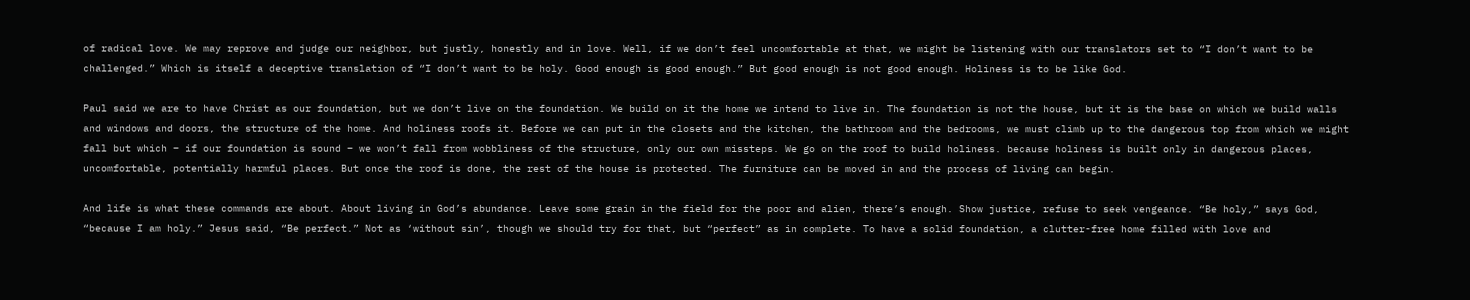of radical love. We may reprove and judge our neighbor, but justly, honestly and in love. Well, if we don’t feel uncomfortable at that, we might be listening with our translators set to “I don’t want to be challenged.” Which is itself a deceptive translation of “I don’t want to be holy. Good enough is good enough.” But good enough is not good enough. Holiness is to be like God.

Paul said we are to have Christ as our foundation, but we don’t live on the foundation. We build on it the home we intend to live in. The foundation is not the house, but it is the base on which we build walls and windows and doors, the structure of the home. And holiness roofs it. Before we can put in the closets and the kitchen, the bathroom and the bedrooms, we must climb up to the dangerous top from which we might fall but which – if our foundation is sound – we won’t fall from wobbliness of the structure, only our own missteps. We go on the roof to build holiness. because holiness is built only in dangerous places, uncomfortable, potentially harmful places. But once the roof is done, the rest of the house is protected. The furniture can be moved in and the process of living can begin.

And life is what these commands are about. About living in God’s abundance. Leave some grain in the field for the poor and alien, there’s enough. Show justice, refuse to seek vengeance. “Be holy,” says God, “because I am holy.” Jesus said, “Be perfect.” Not as ‘without sin’, though we should try for that, but “perfect” as in complete. To have a solid foundation, a clutter-free home filled with love and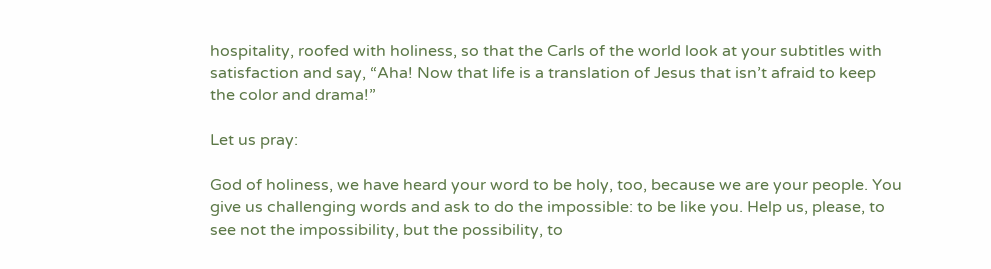hospitality, roofed with holiness, so that the Carls of the world look at your subtitles with satisfaction and say, “Aha! Now that life is a translation of Jesus that isn’t afraid to keep the color and drama!”

Let us pray:

God of holiness, we have heard your word to be holy, too, because we are your people. You give us challenging words and ask to do the impossible: to be like you. Help us, please, to see not the impossibility, but the possibility, to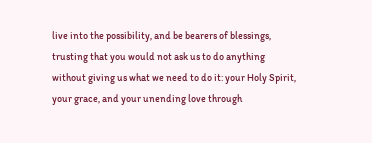live into the possibility, and be bearers of blessings, trusting that you would not ask us to do anything without giving us what we need to do it: your Holy Spirit, your grace, and your unending love through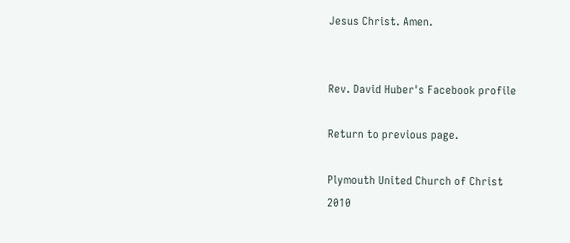Jesus Christ. Amen.


Rev. David Huber's Facebook profile

Return to previous page.

Plymouth United Church of Christ
2010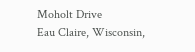Moholt Drive
Eau Claire, Wisconsin,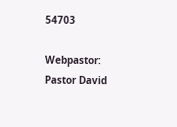54703

Webpastor: Pastor David